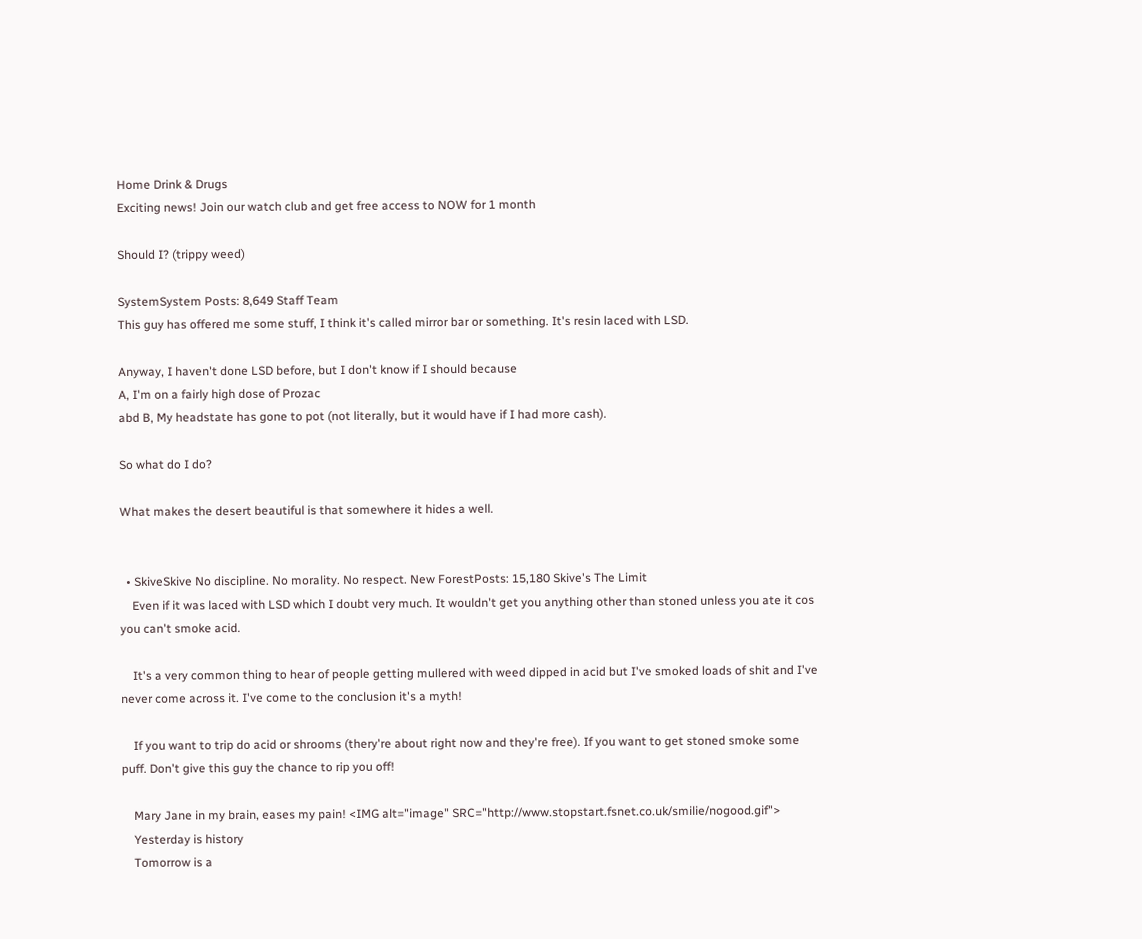Home Drink & Drugs
Exciting news! Join our watch club and get free access to NOW for 1 month

Should I? (trippy weed)

SystemSystem Posts: 8,649 Staff Team
This guy has offered me some stuff, I think it's called mirror bar or something. It's resin laced with LSD.

Anyway, I haven't done LSD before, but I don't know if I should because
A, I'm on a fairly high dose of Prozac
abd B, My headstate has gone to pot (not literally, but it would have if I had more cash).

So what do I do?

What makes the desert beautiful is that somewhere it hides a well.


  • SkiveSkive No discipline. No morality. No respect. New ForestPosts: 15,180 Skive's The Limit
    Even if it was laced with LSD which I doubt very much. It wouldn't get you anything other than stoned unless you ate it cos you can't smoke acid.

    It's a very common thing to hear of people getting mullered with weed dipped in acid but I've smoked loads of shit and I've never come across it. I've come to the conclusion it's a myth!

    If you want to trip do acid or shrooms (thery're about right now and they're free). If you want to get stoned smoke some puff. Don't give this guy the chance to rip you off!

    Mary Jane in my brain, eases my pain! <IMG alt="image" SRC="http://www.stopstart.fsnet.co.uk/smilie/nogood.gif">
    Yesterday is history
    Tomorrow is a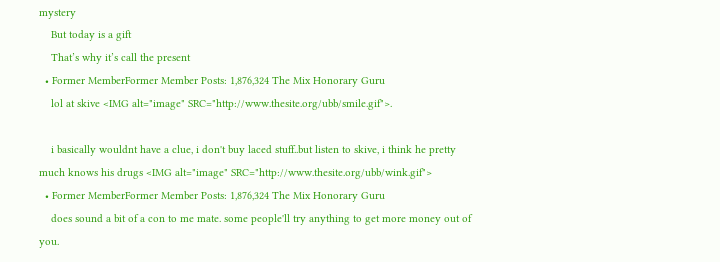mystery
    But today is a gift
    That’s why it’s call the present
  • Former MemberFormer Member Posts: 1,876,324 The Mix Honorary Guru
    lol at skive <IMG alt="image" SRC="http://www.thesite.org/ubb/smile.gif">.

    i basically wouldnt have a clue, i don't buy laced stuff..but listen to skive, i think he pretty much knows his drugs <IMG alt="image" SRC="http://www.thesite.org/ubb/wink.gif">
  • Former MemberFormer Member Posts: 1,876,324 The Mix Honorary Guru
    does sound a bit of a con to me mate. some people'll try anything to get more money out of you.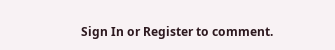Sign In or Register to comment.